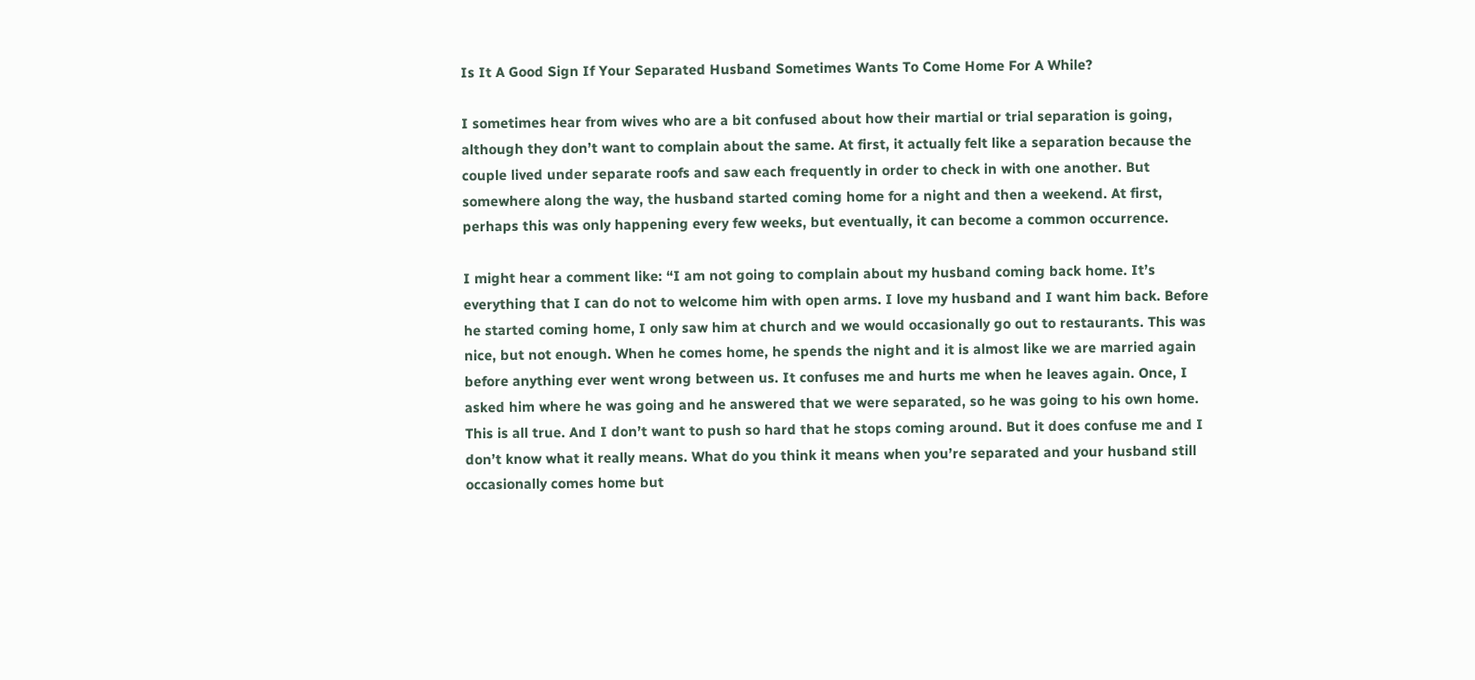Is It A Good Sign If Your Separated Husband Sometimes Wants To Come Home For A While?

I sometimes hear from wives who are a bit confused about how their martial or trial separation is going, although they don’t want to complain about the same. At first, it actually felt like a separation because the couple lived under separate roofs and saw each frequently in order to check in with one another. But somewhere along the way, the husband started coming home for a night and then a weekend. At first, perhaps this was only happening every few weeks, but eventually, it can become a common occurrence.

I might hear a comment like: “I am not going to complain about my husband coming back home. It’s everything that I can do not to welcome him with open arms. I love my husband and I want him back. Before he started coming home, I only saw him at church and we would occasionally go out to restaurants. This was nice, but not enough. When he comes home, he spends the night and it is almost like we are married again before anything ever went wrong between us. It confuses me and hurts me when he leaves again. Once, I asked him where he was going and he answered that we were separated, so he was going to his own home. This is all true. And I don’t want to push so hard that he stops coming around. But it does confuse me and I don’t know what it really means. What do you think it means when you’re separated and your husband still occasionally comes home but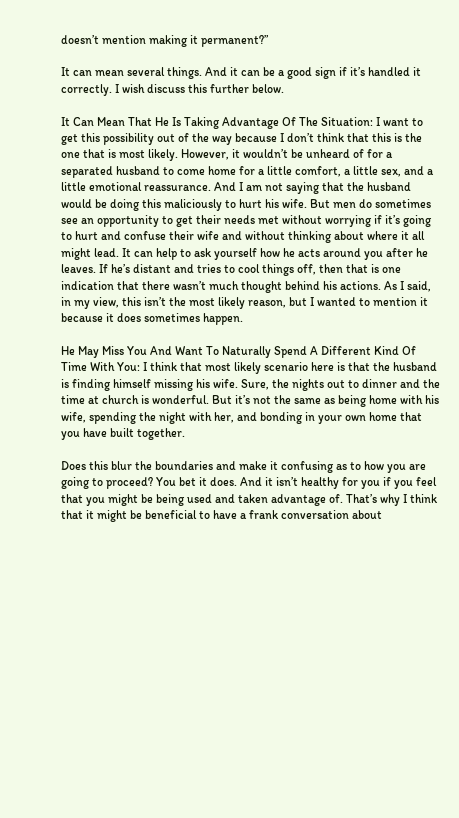doesn’t mention making it permanent?”

It can mean several things. And it can be a good sign if it’s handled it correctly. I wish discuss this further below.

It Can Mean That He Is Taking Advantage Of The Situation: I want to get this possibility out of the way because I don’t think that this is the one that is most likely. However, it wouldn’t be unheard of for a separated husband to come home for a little comfort, a little sex, and a little emotional reassurance. And I am not saying that the husband would be doing this maliciously to hurt his wife. But men do sometimes see an opportunity to get their needs met without worrying if it’s going to hurt and confuse their wife and without thinking about where it all might lead. It can help to ask yourself how he acts around you after he leaves. If he’s distant and tries to cool things off, then that is one indication that there wasn’t much thought behind his actions. As I said, in my view, this isn’t the most likely reason, but I wanted to mention it because it does sometimes happen.

He May Miss You And Want To Naturally Spend A Different Kind Of Time With You: I think that most likely scenario here is that the husband is finding himself missing his wife. Sure, the nights out to dinner and the time at church is wonderful. But it’s not the same as being home with his wife, spending the night with her, and bonding in your own home that you have built together.

Does this blur the boundaries and make it confusing as to how you are going to proceed? You bet it does. And it isn’t healthy for you if you feel that you might be being used and taken advantage of. That’s why I think that it might be beneficial to have a frank conversation about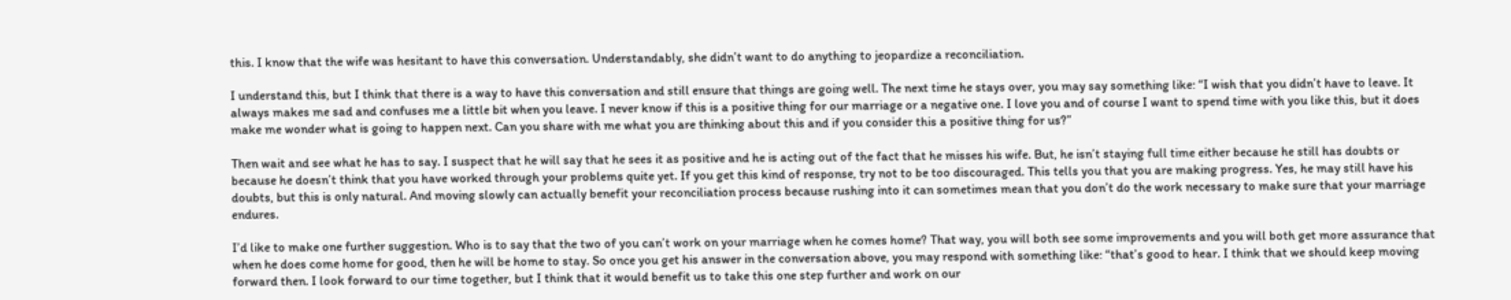this. I know that the wife was hesitant to have this conversation. Understandably, she didn’t want to do anything to jeopardize a reconciliation.

I understand this, but I think that there is a way to have this conversation and still ensure that things are going well. The next time he stays over, you may say something like: “I wish that you didn’t have to leave. It always makes me sad and confuses me a little bit when you leave. I never know if this is a positive thing for our marriage or a negative one. I love you and of course I want to spend time with you like this, but it does make me wonder what is going to happen next. Can you share with me what you are thinking about this and if you consider this a positive thing for us?”

Then wait and see what he has to say. I suspect that he will say that he sees it as positive and he is acting out of the fact that he misses his wife. But, he isn’t staying full time either because he still has doubts or because he doesn’t think that you have worked through your problems quite yet. If you get this kind of response, try not to be too discouraged. This tells you that you are making progress. Yes, he may still have his doubts, but this is only natural. And moving slowly can actually benefit your reconciliation process because rushing into it can sometimes mean that you don’t do the work necessary to make sure that your marriage endures.

I’d like to make one further suggestion. Who is to say that the two of you can’t work on your marriage when he comes home? That way, you will both see some improvements and you will both get more assurance that when he does come home for good, then he will be home to stay. So once you get his answer in the conversation above, you may respond with something like: “that’s good to hear. I think that we should keep moving forward then. I look forward to our time together, but I think that it would benefit us to take this one step further and work on our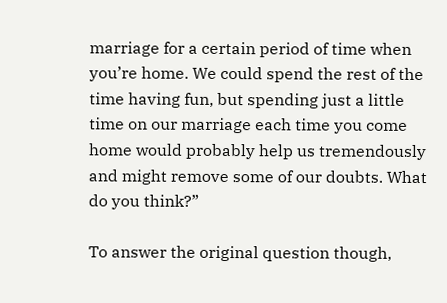marriage for a certain period of time when you’re home. We could spend the rest of the time having fun, but spending just a little time on our marriage each time you come home would probably help us tremendously and might remove some of our doubts. What do you think?”

To answer the original question though,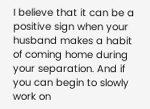I believe that it can be a positive sign when your husband makes a habit of coming home during your separation. And if you can begin to slowly work on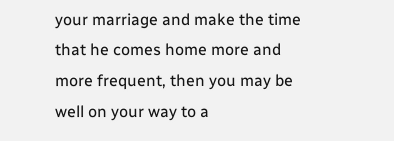your marriage and make the time that he comes home more and more frequent, then you may be well on your way to a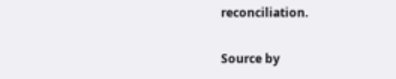reconciliation.

Source by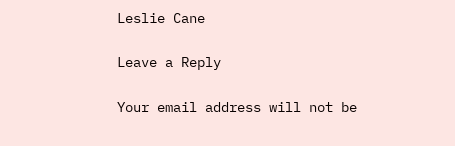Leslie Cane

Leave a Reply

Your email address will not be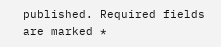published. Required fields are marked *